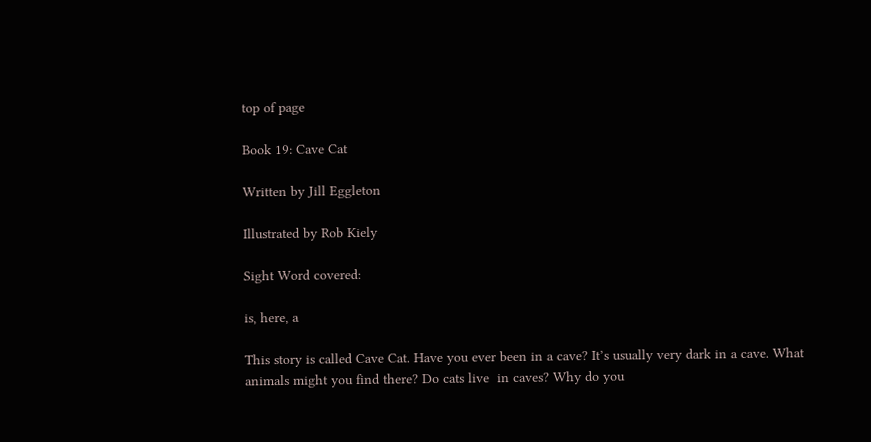top of page

Book 19: Cave Cat

Written by Jill Eggleton

Illustrated by Rob Kiely

Sight Word covered:

is, here, a

This story is called Cave Cat. Have you ever been in a cave? It’s usually very dark in a cave. What animals might you find there? Do cats live  in caves? Why do you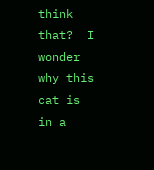think that?  I wonder why this cat is in a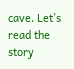cave. Let’s read the story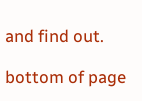and find out.

bottom of page